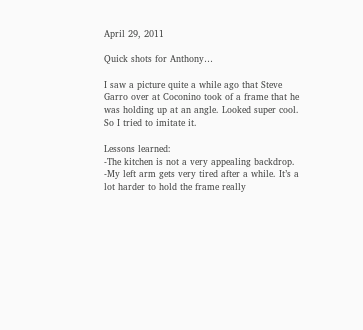April 29, 2011

Quick shots for Anthony…

I saw a picture quite a while ago that Steve Garro over at Coconino took of a frame that he was holding up at an angle. Looked super cool. So I tried to imitate it.

Lessons learned:
-The kitchen is not a very appealing backdrop.
-My left arm gets very tired after a while. It’s a lot harder to hold the frame really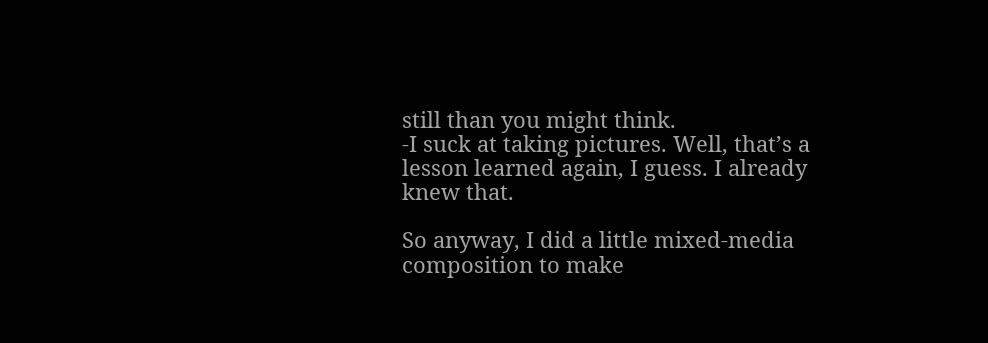still than you might think.
-I suck at taking pictures. Well, that’s a lesson learned again, I guess. I already knew that.

So anyway, I did a little mixed-media composition to make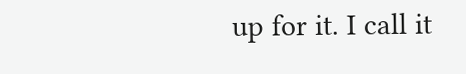up for it. I call it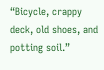“Bicycle, crappy deck, old shoes, and potting soil.”